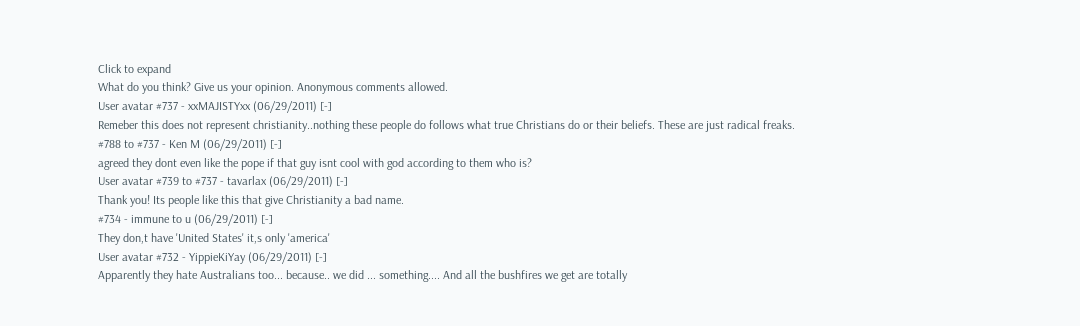Click to expand
What do you think? Give us your opinion. Anonymous comments allowed.
User avatar #737 - xxMAJISTYxx (06/29/2011) [-]
Remeber this does not represent christianity..nothing these people do follows what true Christians do or their beliefs. These are just radical freaks.
#788 to #737 - Ken M (06/29/2011) [-]
agreed they dont even like the pope if that guy isnt cool with god according to them who is?
User avatar #739 to #737 - tavarlax (06/29/2011) [-]
Thank you! Its people like this that give Christianity a bad name.
#734 - immune to u (06/29/2011) [-]
They don,t have 'United States' it,s only 'america'
User avatar #732 - YippieKiYay (06/29/2011) [-]
Apparently they hate Australians too... because.. we did ... something.... And all the bushfires we get are totally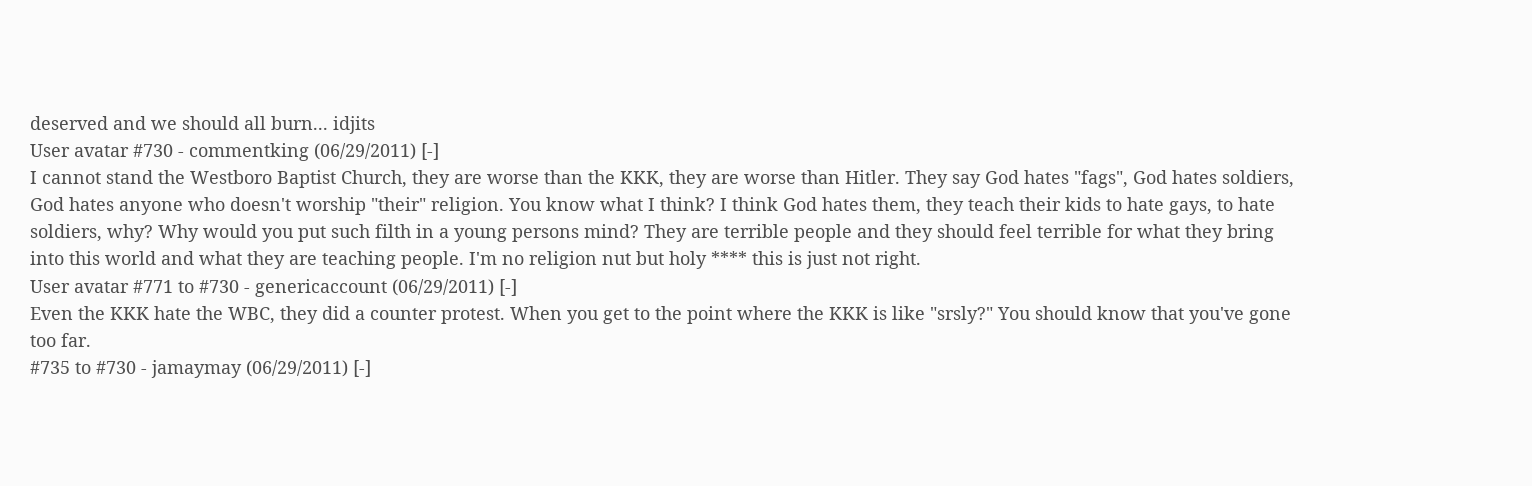deserved and we should all burn... idjits
User avatar #730 - commentking (06/29/2011) [-]
I cannot stand the Westboro Baptist Church, they are worse than the KKK, they are worse than Hitler. They say God hates "fags", God hates soldiers, God hates anyone who doesn't worship "their" religion. You know what I think? I think God hates them, they teach their kids to hate gays, to hate soldiers, why? Why would you put such filth in a young persons mind? They are terrible people and they should feel terrible for what they bring into this world and what they are teaching people. I'm no religion nut but holy **** this is just not right.
User avatar #771 to #730 - genericaccount (06/29/2011) [-]
Even the KKK hate the WBC, they did a counter protest. When you get to the point where the KKK is like "srsly?" You should know that you've gone too far.
#735 to #730 - jamaymay (06/29/2011) [-]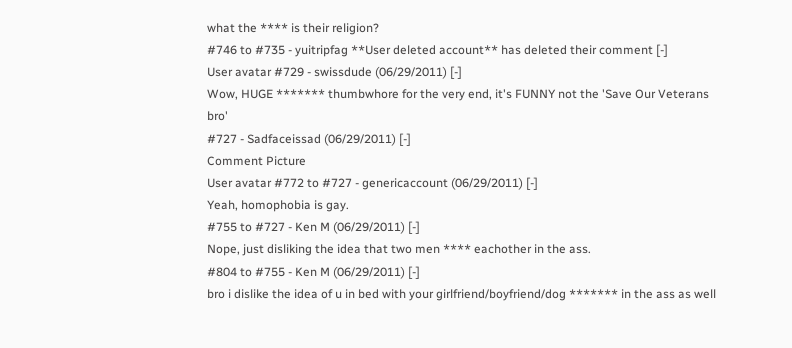what the **** is their religion?
#746 to #735 - yuitripfag **User deleted account** has deleted their comment [-]
User avatar #729 - swissdude (06/29/2011) [-]
Wow, HUGE ******* thumbwhore for the very end, it's FUNNY not the 'Save Our Veterans bro'
#727 - Sadfaceissad (06/29/2011) [-]
Comment Picture
User avatar #772 to #727 - genericaccount (06/29/2011) [-]
Yeah, homophobia is gay.
#755 to #727 - Ken M (06/29/2011) [-]
Nope, just disliking the idea that two men **** eachother in the ass.
#804 to #755 - Ken M (06/29/2011) [-]
bro i dislike the idea of u in bed with your girlfriend/boyfriend/dog ******* in the ass as well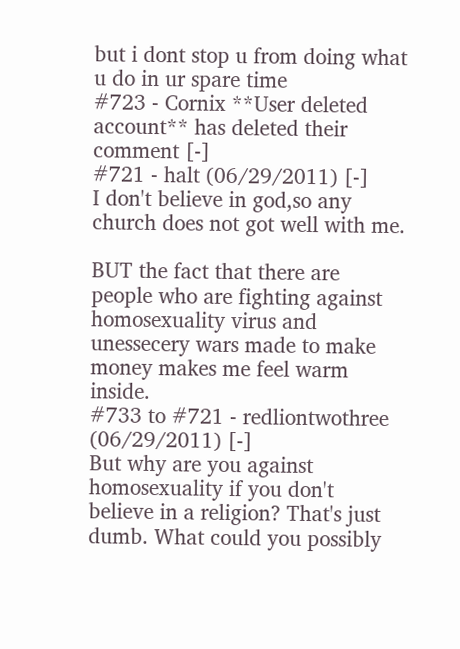but i dont stop u from doing what u do in ur spare time
#723 - Cornix **User deleted account** has deleted their comment [-]
#721 - halt (06/29/2011) [-]
I don't believe in god,so any church does not got well with me.

BUT the fact that there are people who are fighting against homosexuality virus and unessecery wars made to make money makes me feel warm inside.
#733 to #721 - redliontwothree (06/29/2011) [-]
But why are you against homosexuality if you don't believe in a religion? That's just dumb. What could you possibly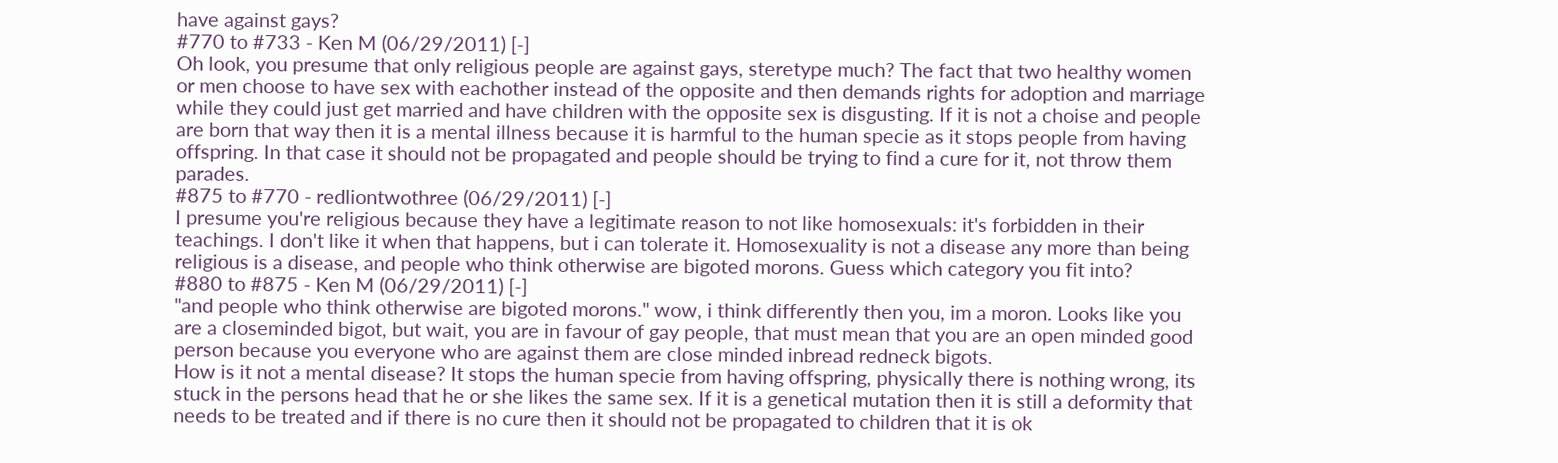have against gays?
#770 to #733 - Ken M (06/29/2011) [-]
Oh look, you presume that only religious people are against gays, steretype much? The fact that two healthy women or men choose to have sex with eachother instead of the opposite and then demands rights for adoption and marriage while they could just get married and have children with the opposite sex is disgusting. If it is not a choise and people are born that way then it is a mental illness because it is harmful to the human specie as it stops people from having offspring. In that case it should not be propagated and people should be trying to find a cure for it, not throw them parades.
#875 to #770 - redliontwothree (06/29/2011) [-]
I presume you're religious because they have a legitimate reason to not like homosexuals: it's forbidden in their teachings. I don't like it when that happens, but i can tolerate it. Homosexuality is not a disease any more than being religious is a disease, and people who think otherwise are bigoted morons. Guess which category you fit into?
#880 to #875 - Ken M (06/29/2011) [-]
"and people who think otherwise are bigoted morons." wow, i think differently then you, im a moron. Looks like you are a closeminded bigot, but wait, you are in favour of gay people, that must mean that you are an open minded good person because you everyone who are against them are close minded inbread redneck bigots.
How is it not a mental disease? It stops the human specie from having offspring, physically there is nothing wrong, its stuck in the persons head that he or she likes the same sex. If it is a genetical mutation then it is still a deformity that needs to be treated and if there is no cure then it should not be propagated to children that it is ok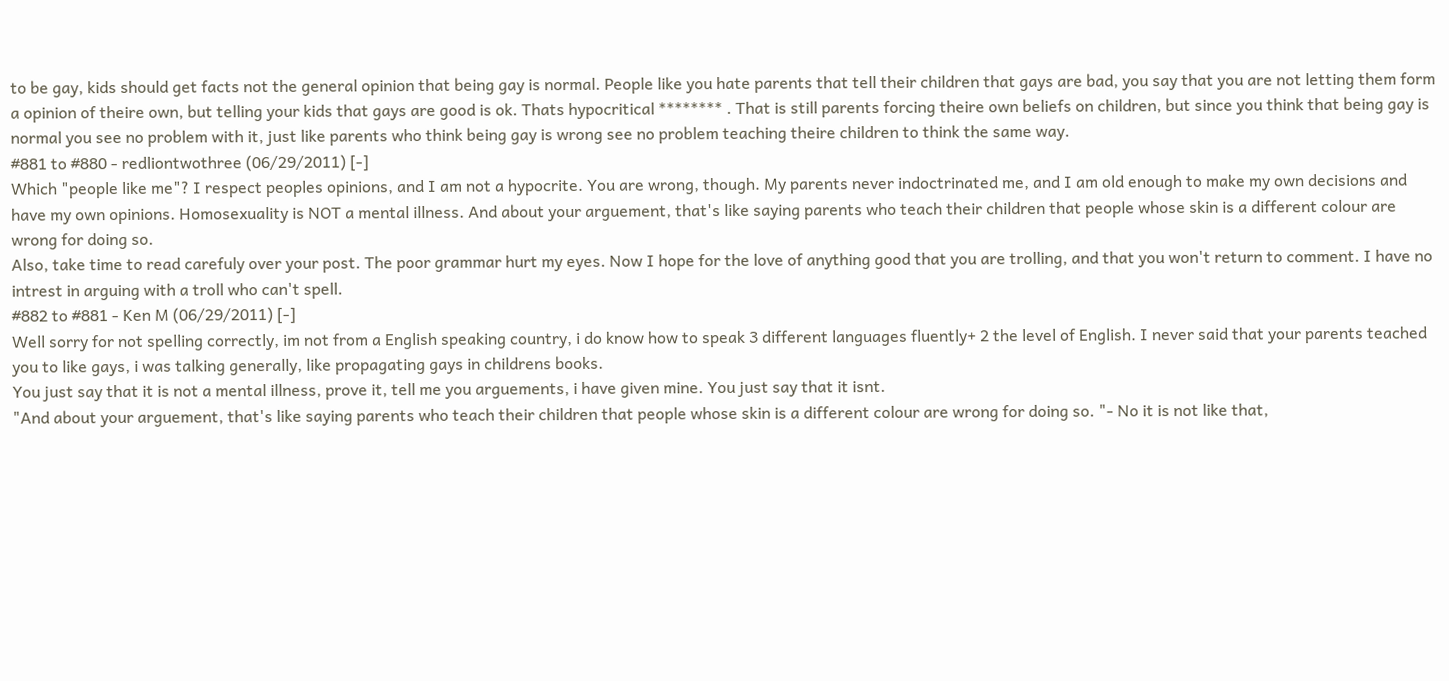to be gay, kids should get facts not the general opinion that being gay is normal. People like you hate parents that tell their children that gays are bad, you say that you are not letting them form a opinion of theire own, but telling your kids that gays are good is ok. Thats hypocritical ******** . That is still parents forcing theire own beliefs on children, but since you think that being gay is normal you see no problem with it, just like parents who think being gay is wrong see no problem teaching theire children to think the same way.
#881 to #880 - redliontwothree (06/29/2011) [-]
Which "people like me"? I respect peoples opinions, and I am not a hypocrite. You are wrong, though. My parents never indoctrinated me, and I am old enough to make my own decisions and have my own opinions. Homosexuality is NOT a mental illness. And about your arguement, that's like saying parents who teach their children that people whose skin is a different colour are wrong for doing so.
Also, take time to read carefuly over your post. The poor grammar hurt my eyes. Now I hope for the love of anything good that you are trolling, and that you won't return to comment. I have no intrest in arguing with a troll who can't spell.
#882 to #881 - Ken M (06/29/2011) [-]
Well sorry for not spelling correctly, im not from a English speaking country, i do know how to speak 3 different languages fluently+ 2 the level of English. I never said that your parents teached you to like gays, i was talking generally, like propagating gays in childrens books.
You just say that it is not a mental illness, prove it, tell me you arguements, i have given mine. You just say that it isnt.
"And about your arguement, that's like saying parents who teach their children that people whose skin is a different colour are wrong for doing so. "- No it is not like that,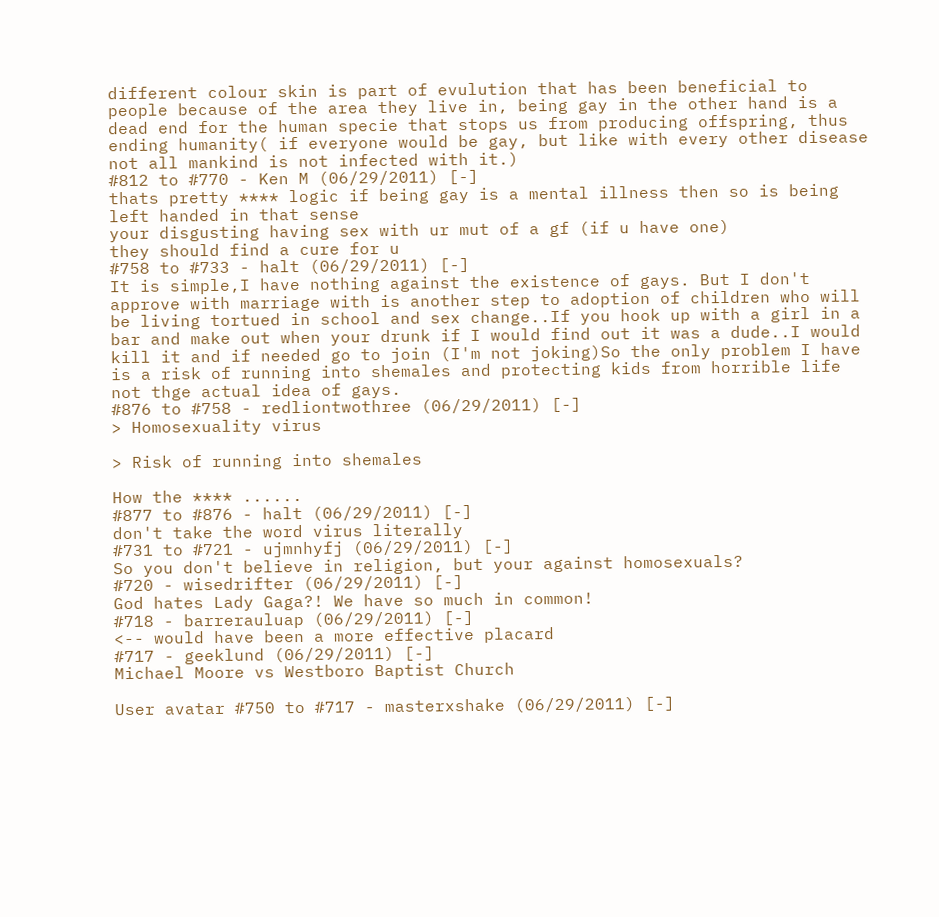different colour skin is part of evulution that has been beneficial to people because of the area they live in, being gay in the other hand is a dead end for the human specie that stops us from producing offspring, thus ending humanity( if everyone would be gay, but like with every other disease not all mankind is not infected with it.)
#812 to #770 - Ken M (06/29/2011) [-]
thats pretty **** logic if being gay is a mental illness then so is being left handed in that sense
your disgusting having sex with ur mut of a gf (if u have one)
they should find a cure for u
#758 to #733 - halt (06/29/2011) [-]
It is simple,I have nothing against the existence of gays. But I don't approve with marriage with is another step to adoption of children who will be living tortued in school and sex change..If you hook up with a girl in a bar and make out when your drunk if I would find out it was a dude..I would kill it and if needed go to join (I'm not joking)So the only problem I have is a risk of running into shemales and protecting kids from horrible life not thge actual idea of gays.
#876 to #758 - redliontwothree (06/29/2011) [-]
> Homosexuality virus

> Risk of running into shemales

How the **** ......
#877 to #876 - halt (06/29/2011) [-]
don't take the word virus literally
#731 to #721 - ujmnhyfj (06/29/2011) [-]
So you don't believe in religion, but your against homosexuals?
#720 - wisedrifter (06/29/2011) [-]
God hates Lady Gaga?! We have so much in common!
#718 - barrerauluap (06/29/2011) [-]
<-- would have been a more effective placard
#717 - geeklund (06/29/2011) [-]
Michael Moore vs Westboro Baptist Church

User avatar #750 to #717 - masterxshake (06/29/2011) [-]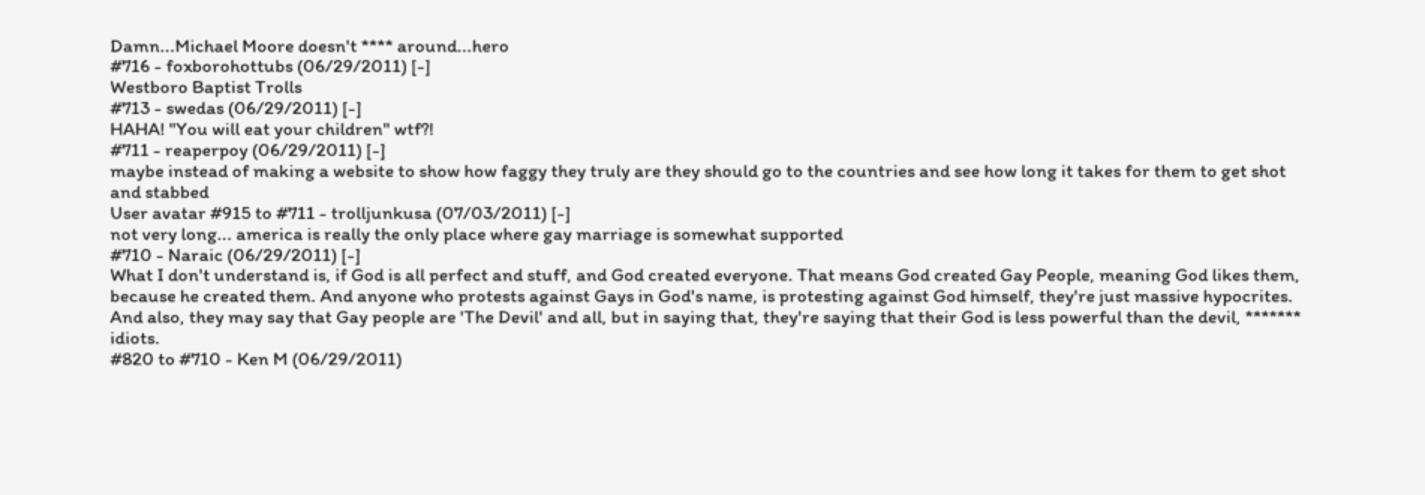Damn...Michael Moore doesn't **** around...hero
#716 - foxborohottubs (06/29/2011) [-]
Westboro Baptist Trolls
#713 - swedas (06/29/2011) [-]
HAHA! "You will eat your children" wtf?!
#711 - reaperpoy (06/29/2011) [-]
maybe instead of making a website to show how faggy they truly are they should go to the countries and see how long it takes for them to get shot and stabbed
User avatar #915 to #711 - trolljunkusa (07/03/2011) [-]
not very long... america is really the only place where gay marriage is somewhat supported
#710 - Naraic (06/29/2011) [-]
What I don't understand is, if God is all perfect and stuff, and God created everyone. That means God created Gay People, meaning God likes them, because he created them. And anyone who protests against Gays in God's name, is protesting against God himself, they're just massive hypocrites. And also, they may say that Gay people are 'The Devil' and all, but in saying that, they're saying that their God is less powerful than the devil, ******* idiots.
#820 to #710 - Ken M (06/29/2011)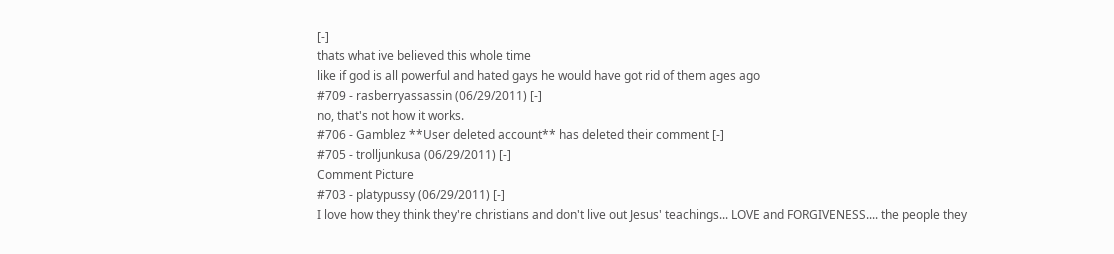[-]
thats what ive believed this whole time
like if god is all powerful and hated gays he would have got rid of them ages ago
#709 - rasberryassassin (06/29/2011) [-]
no, that's not how it works.
#706 - Gamblez **User deleted account** has deleted their comment [-]
#705 - trolljunkusa (06/29/2011) [-]
Comment Picture
#703 - platypussy (06/29/2011) [-]
I love how they think they're christians and don't live out Jesus' teachings... LOVE and FORGIVENESS.... the people they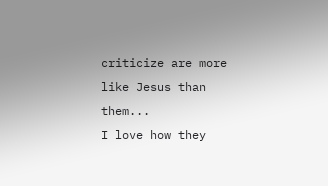criticize are more like Jesus than them...
I love how they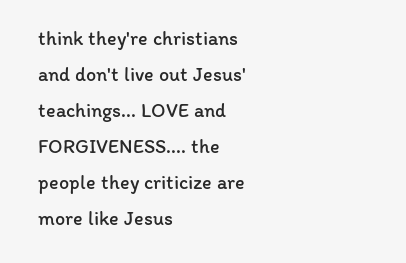think they're christians and don't live out Jesus' teachings... LOVE and FORGIVENESS.... the people they criticize are more like Jesus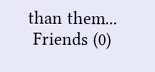than them...
 Friends (0)